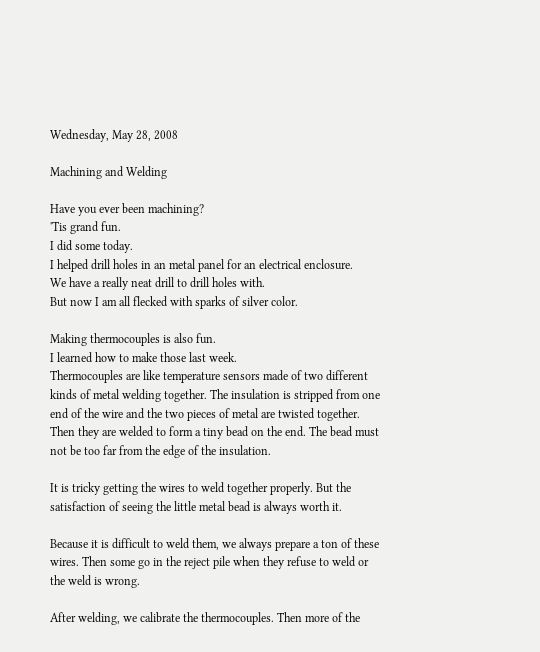Wednesday, May 28, 2008

Machining and Welding

Have you ever been machining?
'Tis grand fun.
I did some today.
I helped drill holes in an metal panel for an electrical enclosure.
We have a really neat drill to drill holes with.
But now I am all flecked with sparks of silver color.

Making thermocouples is also fun.
I learned how to make those last week.
Thermocouples are like temperature sensors made of two different kinds of metal welding together. The insulation is stripped from one end of the wire and the two pieces of metal are twisted together. Then they are welded to form a tiny bead on the end. The bead must not be too far from the edge of the insulation.

It is tricky getting the wires to weld together properly. But the satisfaction of seeing the little metal bead is always worth it.

Because it is difficult to weld them, we always prepare a ton of these wires. Then some go in the reject pile when they refuse to weld or the weld is wrong.

After welding, we calibrate the thermocouples. Then more of the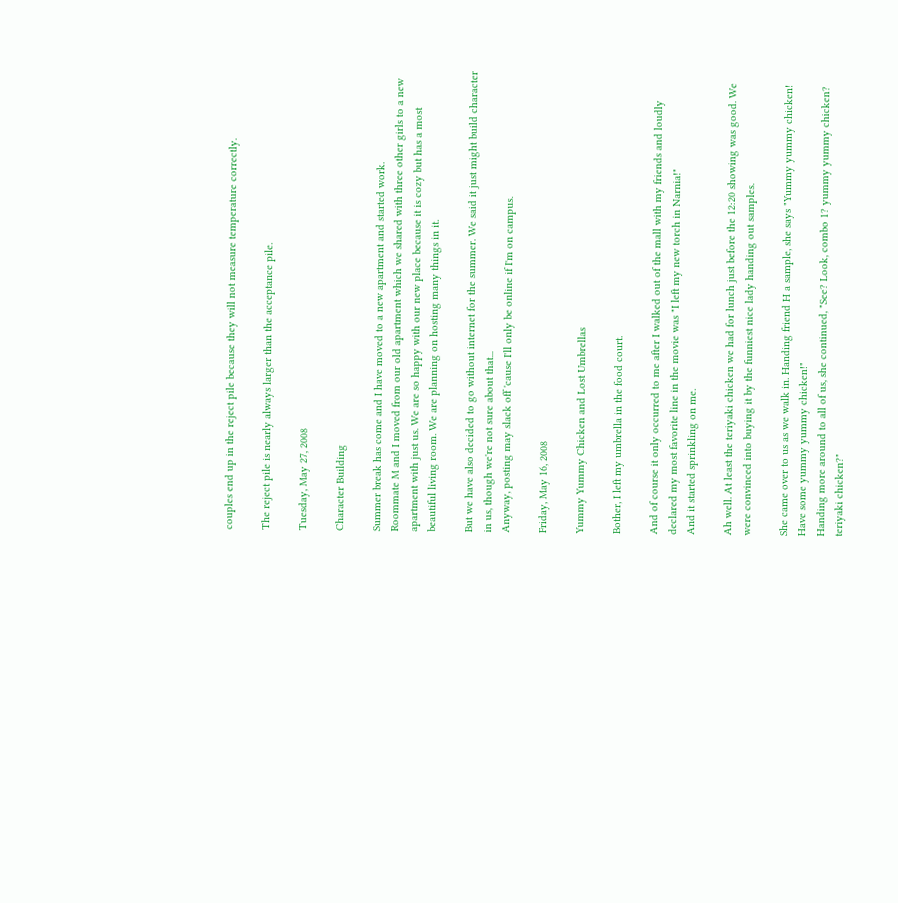couples end up in the reject pile because they will not measure temperature correctly.

The reject pile is nearly always larger than the acceptance pile.

Tuesday, May 27, 2008

Character Building

Summer break has come and I have moved to a new apartment and started work.
Roommate M and I moved from our old apartment which we shared with three other girls to a new apartment with just us. We are so happy with our new place because it is cozy but has a most beautiful living room. We are planning on hosting many things in it.

But we have also decided to go without internet for the summer. We said it just might build character in us, though we're not sure about that...
Anyway, posting may slack off 'cause I'll only be online if I'm on campus.

Friday, May 16, 2008

Yummy Yummy Chicken and Lost Umbrellas

Bother, I left my umbrella in the food court.

And of course it only occurred to me after I walked out of the mall with my friends and loudly declared my most favorite line in the movie was "I left my new torch in Narnia!"
And it started sprinkling on me.

Ah well. At least the teriyaki chicken we had for lunch just before the 12:20 showing was good. We were convinced into buying it by the funniest nice lady handing out samples.

She came over to us as we walk in. Handing friend H a sample, she says "Yummy yummy chicken! Have some yummy yummy chicken!"
Handing more around to all of us, she continued, "See? Look, combo 1? yummy yummy chicken? teriyaki chicken?"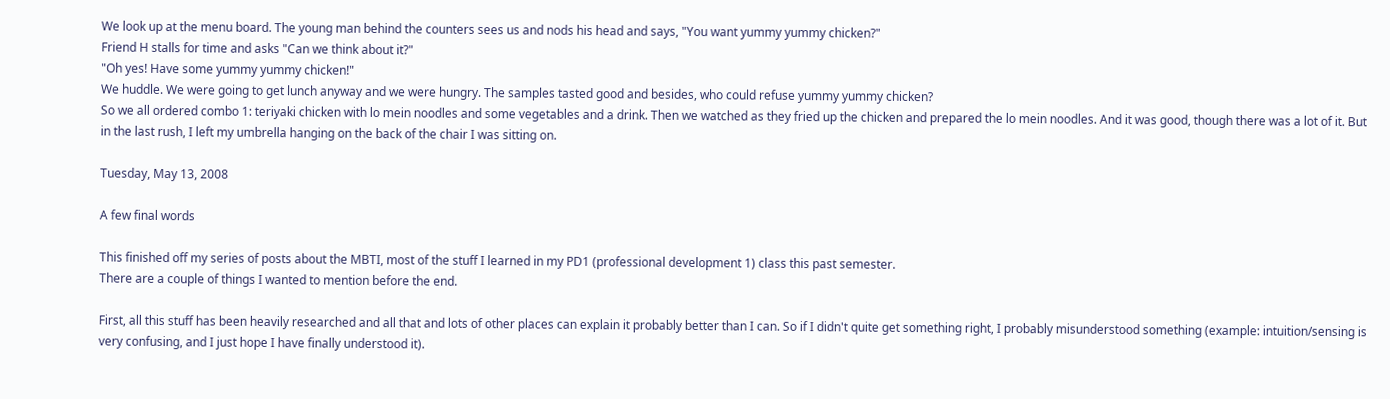We look up at the menu board. The young man behind the counters sees us and nods his head and says, "You want yummy yummy chicken?"
Friend H stalls for time and asks "Can we think about it?"
"Oh yes! Have some yummy yummy chicken!"
We huddle. We were going to get lunch anyway and we were hungry. The samples tasted good and besides, who could refuse yummy yummy chicken?
So we all ordered combo 1: teriyaki chicken with lo mein noodles and some vegetables and a drink. Then we watched as they fried up the chicken and prepared the lo mein noodles. And it was good, though there was a lot of it. But in the last rush, I left my umbrella hanging on the back of the chair I was sitting on.

Tuesday, May 13, 2008

A few final words

This finished off my series of posts about the MBTI, most of the stuff I learned in my PD1 (professional development 1) class this past semester.
There are a couple of things I wanted to mention before the end.

First, all this stuff has been heavily researched and all that and lots of other places can explain it probably better than I can. So if I didn't quite get something right, I probably misunderstood something (example: intuition/sensing is very confusing, and I just hope I have finally understood it).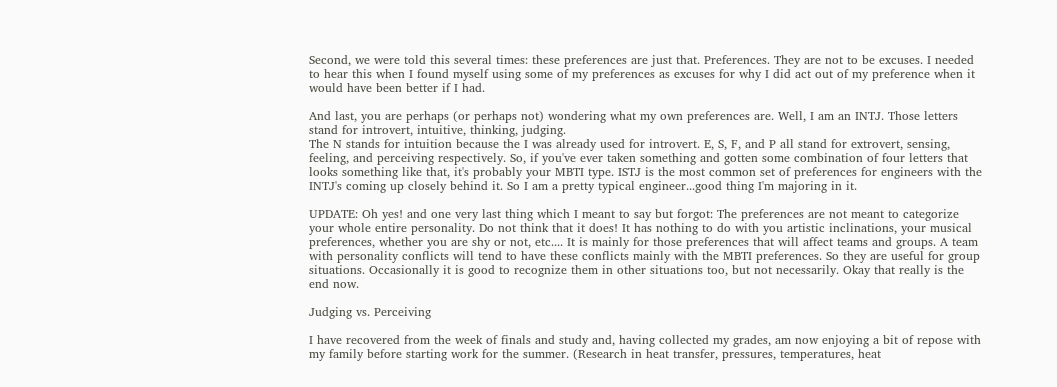Second, we were told this several times: these preferences are just that. Preferences. They are not to be excuses. I needed to hear this when I found myself using some of my preferences as excuses for why I did act out of my preference when it would have been better if I had.

And last, you are perhaps (or perhaps not) wondering what my own preferences are. Well, I am an INTJ. Those letters stand for introvert, intuitive, thinking, judging.
The N stands for intuition because the I was already used for introvert. E, S, F, and P all stand for extrovert, sensing, feeling, and perceiving respectively. So, if you've ever taken something and gotten some combination of four letters that looks something like that, it's probably your MBTI type. ISTJ is the most common set of preferences for engineers with the INTJ's coming up closely behind it. So I am a pretty typical engineer...good thing I'm majoring in it.

UPDATE: Oh yes! and one very last thing which I meant to say but forgot: The preferences are not meant to categorize your whole entire personality. Do not think that it does! It has nothing to do with you artistic inclinations, your musical preferences, whether you are shy or not, etc.... It is mainly for those preferences that will affect teams and groups. A team with personality conflicts will tend to have these conflicts mainly with the MBTI preferences. So they are useful for group situations. Occasionally it is good to recognize them in other situations too, but not necessarily. Okay that really is the end now.

Judging vs. Perceiving

I have recovered from the week of finals and study and, having collected my grades, am now enjoying a bit of repose with my family before starting work for the summer. (Research in heat transfer, pressures, temperatures, heat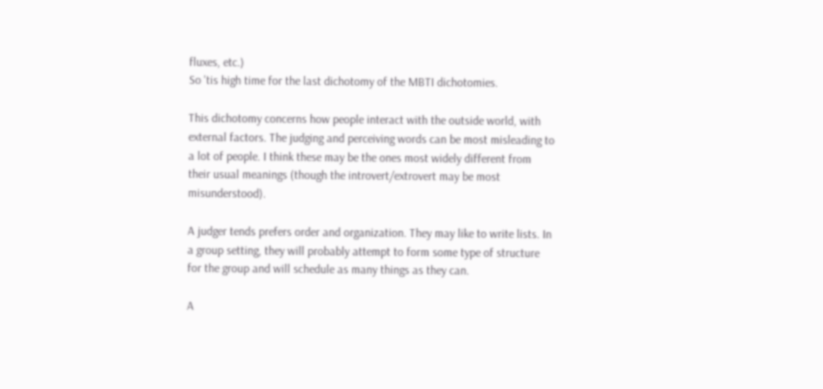fluxes, etc.)
So 'tis high time for the last dichotomy of the MBTI dichotomies.

This dichotomy concerns how people interact with the outside world, with external factors. The judging and perceiving words can be most misleading to a lot of people. I think these may be the ones most widely different from their usual meanings (though the introvert/extrovert may be most misunderstood).

A judger tends prefers order and organization. They may like to write lists. In a group setting, they will probably attempt to form some type of structure for the group and will schedule as many things as they can.

A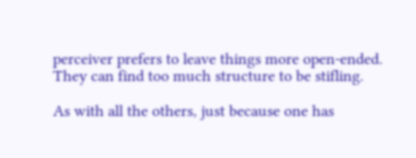perceiver prefers to leave things more open-ended. They can find too much structure to be stifling.

As with all the others, just because one has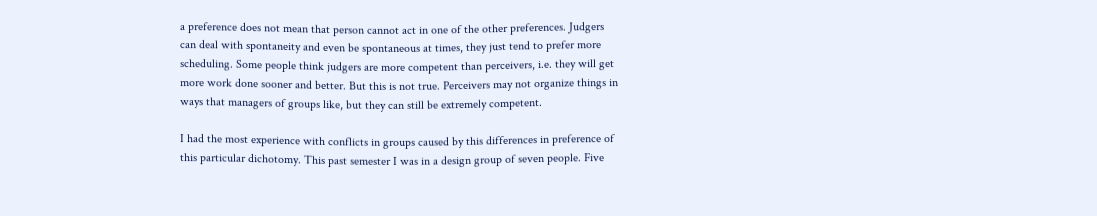a preference does not mean that person cannot act in one of the other preferences. Judgers can deal with spontaneity and even be spontaneous at times, they just tend to prefer more scheduling. Some people think judgers are more competent than perceivers, i.e. they will get more work done sooner and better. But this is not true. Perceivers may not organize things in ways that managers of groups like, but they can still be extremely competent.

I had the most experience with conflicts in groups caused by this differences in preference of this particular dichotomy. This past semester I was in a design group of seven people. Five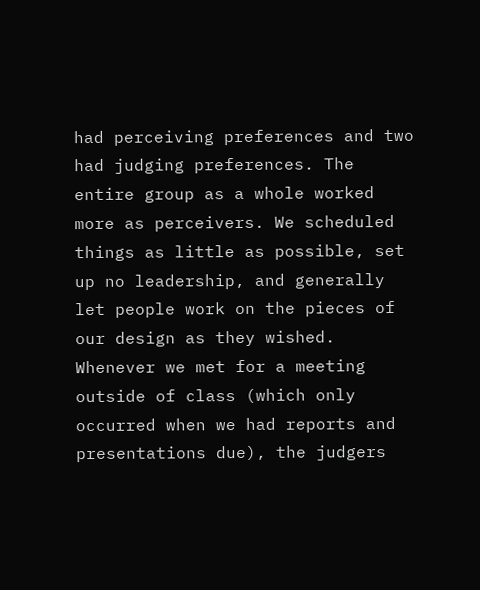had perceiving preferences and two had judging preferences. The entire group as a whole worked more as perceivers. We scheduled things as little as possible, set up no leadership, and generally let people work on the pieces of our design as they wished. Whenever we met for a meeting outside of class (which only occurred when we had reports and presentations due), the judgers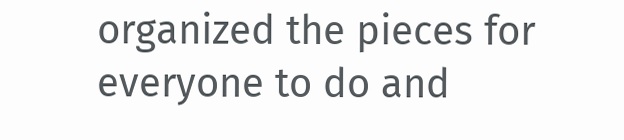organized the pieces for everyone to do and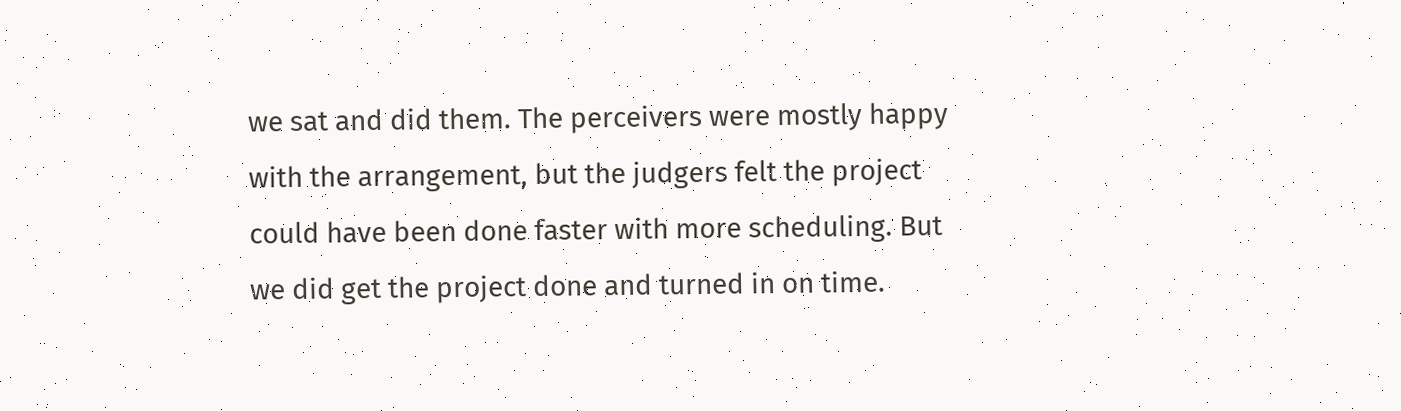we sat and did them. The perceivers were mostly happy with the arrangement, but the judgers felt the project could have been done faster with more scheduling. But we did get the project done and turned in on time.